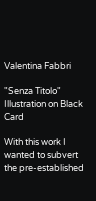Valentina Fabbri

"Senza Titolo"
Illustration on Black Card

With this work I wanted to subvert the pre-established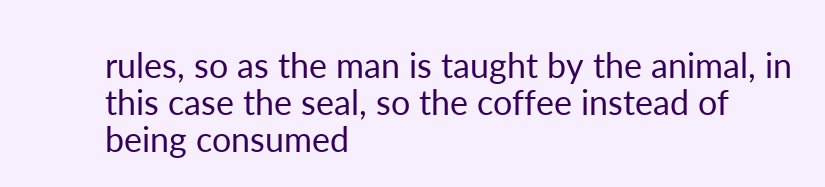rules, so as the man is taught by the animal, in this case the seal, so the coffee instead of being consumed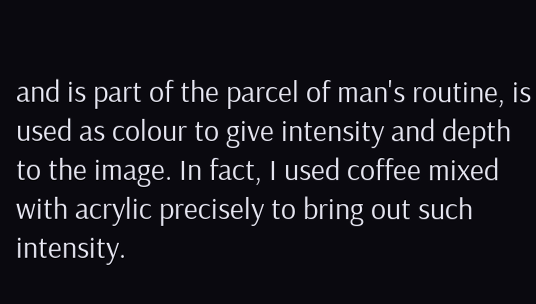and is part of the parcel of man's routine, is used as colour to give intensity and depth to the image. In fact, I used coffee mixed with acrylic precisely to bring out such intensity.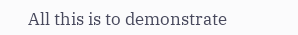All this is to demonstrate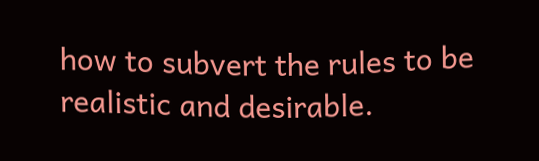how to subvert the rules to be realistic and desirable.